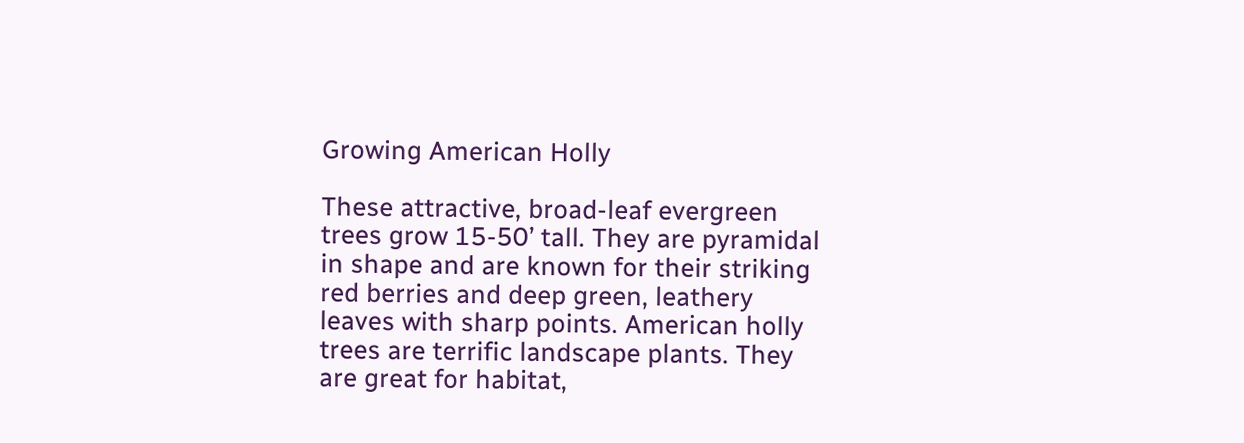Growing American Holly

These attractive, broad-leaf evergreen trees grow 15-50’ tall. They are pyramidal in shape and are known for their striking red berries and deep green, leathery leaves with sharp points. American holly trees are terrific landscape plants. They are great for habitat,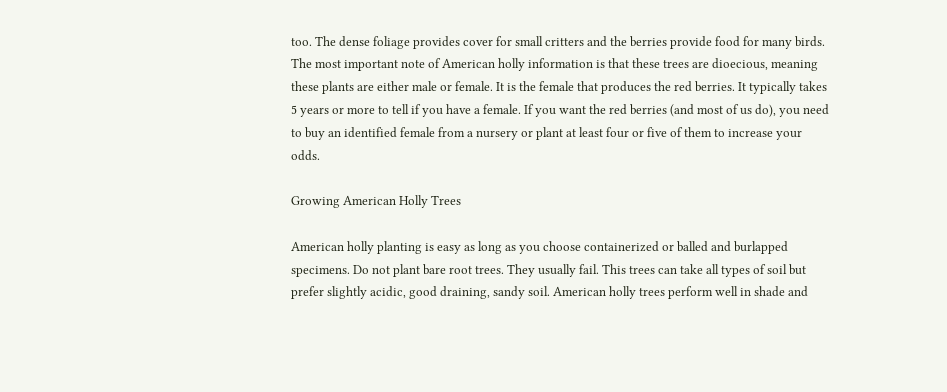too. The dense foliage provides cover for small critters and the berries provide food for many birds. The most important note of American holly information is that these trees are dioecious, meaning these plants are either male or female. It is the female that produces the red berries. It typically takes 5 years or more to tell if you have a female. If you want the red berries (and most of us do), you need to buy an identified female from a nursery or plant at least four or five of them to increase your odds.

Growing American Holly Trees

American holly planting is easy as long as you choose containerized or balled and burlapped specimens. Do not plant bare root trees. They usually fail. This trees can take all types of soil but prefer slightly acidic, good draining, sandy soil. American holly trees perform well in shade and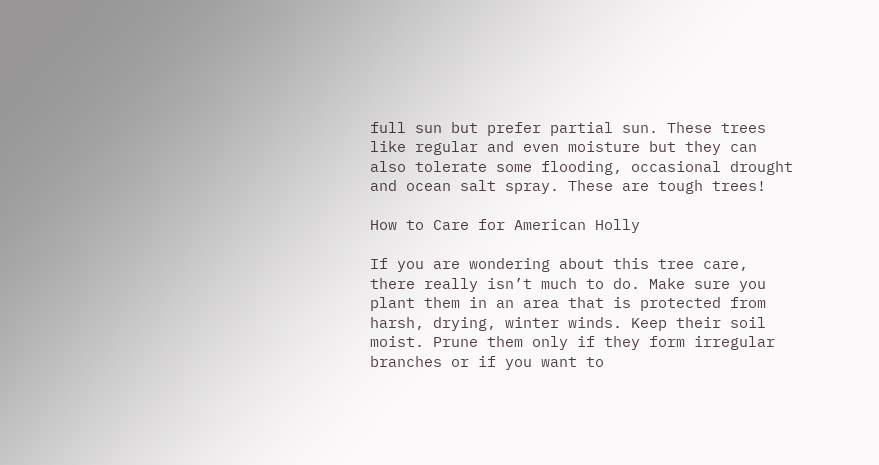full sun but prefer partial sun. These trees like regular and even moisture but they can also tolerate some flooding, occasional drought and ocean salt spray. These are tough trees!

How to Care for American Holly

If you are wondering about this tree care, there really isn’t much to do. Make sure you plant them in an area that is protected from harsh, drying, winter winds. Keep their soil moist. Prune them only if they form irregular branches or if you want to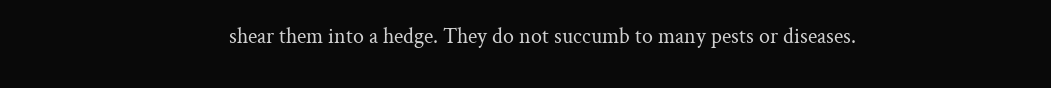shear them into a hedge. They do not succumb to many pests or diseases.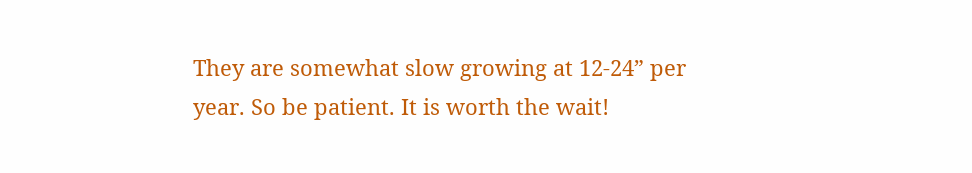They are somewhat slow growing at 12-24” per year. So be patient. It is worth the wait!